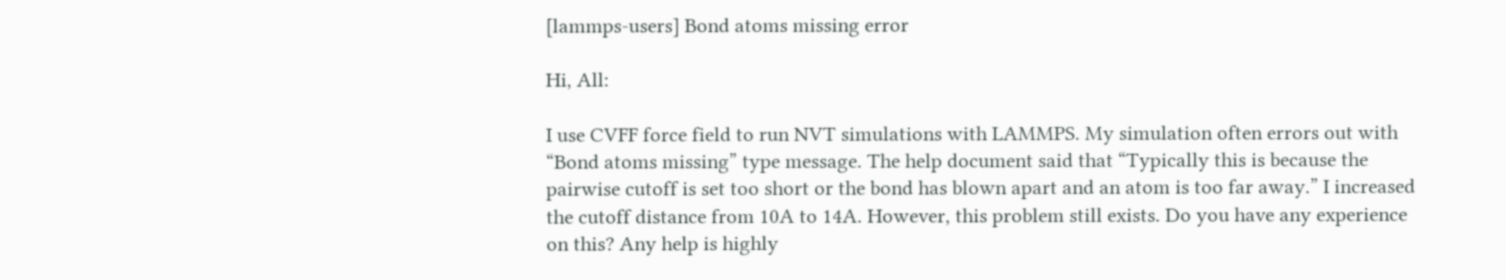[lammps-users] Bond atoms missing error

Hi, All:

I use CVFF force field to run NVT simulations with LAMMPS. My simulation often errors out with “Bond atoms missing” type message. The help document said that “Typically this is because the pairwise cutoff is set too short or the bond has blown apart and an atom is too far away.” I increased the cutoff distance from 10A to 14A. However, this problem still exists. Do you have any experience on this? Any help is highly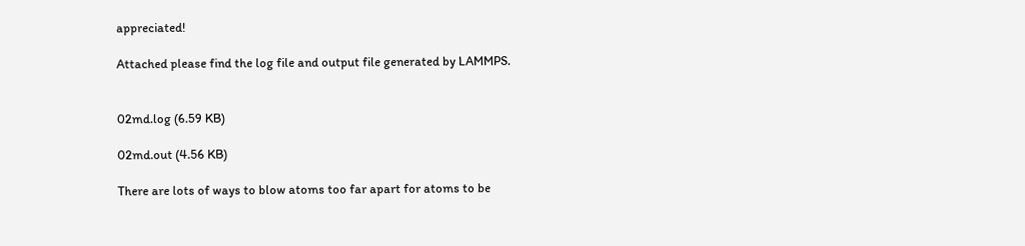appreciated!

Attached please find the log file and output file generated by LAMMPS.


02md.log (6.59 KB)

02md.out (4.56 KB)

There are lots of ways to blow atoms too far apart for atoms to be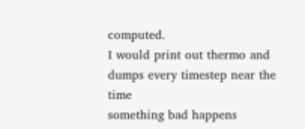computed.
I would print out thermo and dumps every timestep near the time
something bad happens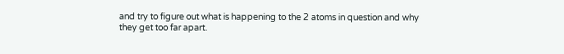and try to figure out what is happening to the 2 atoms in question and why
they get too far apart.